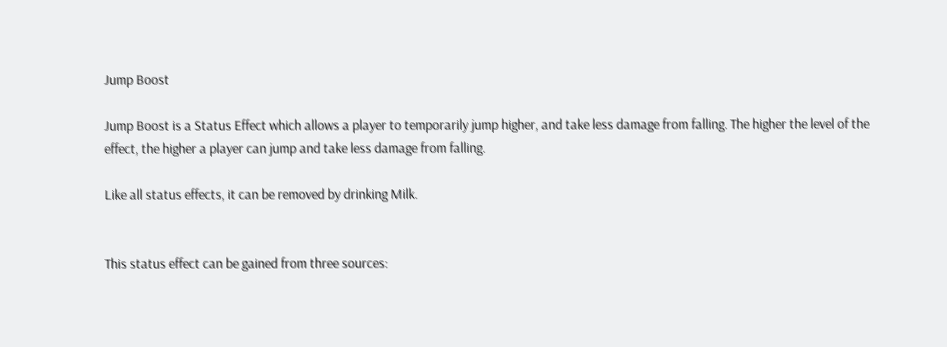Jump Boost

Jump Boost is a Status Effect which allows a player to temporarily jump higher, and take less damage from falling. The higher the level of the effect, the higher a player can jump and take less damage from falling.

Like all status effects, it can be removed by drinking Milk.


This status effect can be gained from three sources: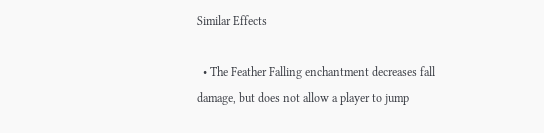Similar Effects

  • The Feather Falling enchantment decreases fall damage, but does not allow a player to jump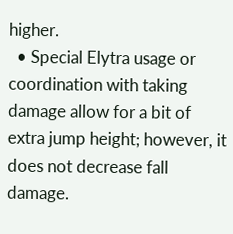higher.
  • Special Elytra usage or coordination with taking damage allow for a bit of extra jump height; however, it does not decrease fall damage.